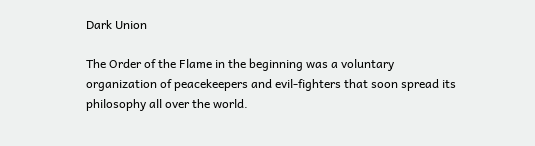Dark Union

The Order of the Flame in the beginning was a voluntary organization of peacekeepers and evil-fighters that soon spread its philosophy all over the world.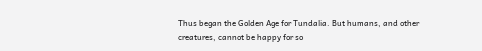Thus began the Golden Age for Tundalia. But humans, and other creatures, cannot be happy for so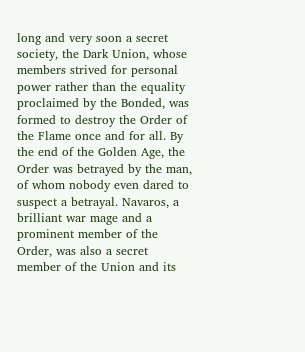long and very soon a secret society, the Dark Union, whose members strived for personal power rather than the equality proclaimed by the Bonded, was formed to destroy the Order of the Flame once and for all. By the end of the Golden Age, the Order was betrayed by the man, of whom nobody even dared to suspect a betrayal. Navaros, a brilliant war mage and a prominent member of the Order, was also a secret member of the Union and its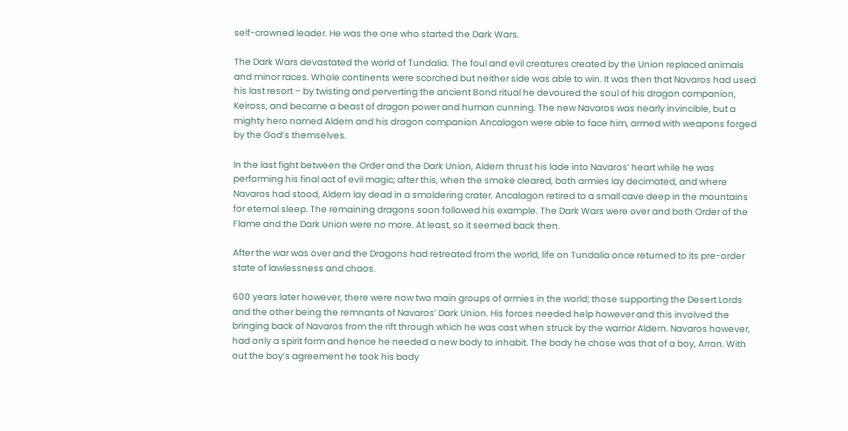self-crowned leader. He was the one who started the Dark Wars.

The Dark Wars devastated the world of Tundalia. The foul and evil creatures created by the Union replaced animals and minor races. Whole continents were scorched but neither side was able to win. It was then that Navaros had used his last resort – by twisting and perverting the ancient Bond ritual he devoured the soul of his dragon companion, Keiross, and became a beast of dragon power and human cunning. The new Navaros was nearly invincible, but a mighty hero named Aldern and his dragon companion Ancalagon were able to face him, armed with weapons forged by the God’s themselves.

In the last fight between the Order and the Dark Union, Aldern thrust his lade into Navaros’ heart while he was performing his final act of evil magic; after this, when the smoke cleared, both armies lay decimated, and where Navaros had stood, Aldern lay dead in a smoldering crater. Ancalagon retired to a small cave deep in the mountains for eternal sleep. The remaining dragons soon followed his example. The Dark Wars were over and both Order of the Flame and the Dark Union were no more. At least, so it seemed back then.

After the war was over and the Dragons had retreated from the world, life on Tundalia once returned to its pre-order state of lawlessness and chaos.

600 years later however, there were now two main groups of armies in the world; those supporting the Desert Lords and the other being the remnants of Navaros’ Dark Union. His forces needed help however and this involved the bringing back of Navaros from the rift through which he was cast when struck by the warrior Aldern. Navaros however, had only a spirit form and hence he needed a new body to inhabit. The body he chose was that of a boy, Arron. With out the boy’s agreement he took his body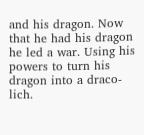and his dragon. Now that he had his dragon he led a war. Using his powers to turn his dragon into a draco-lich.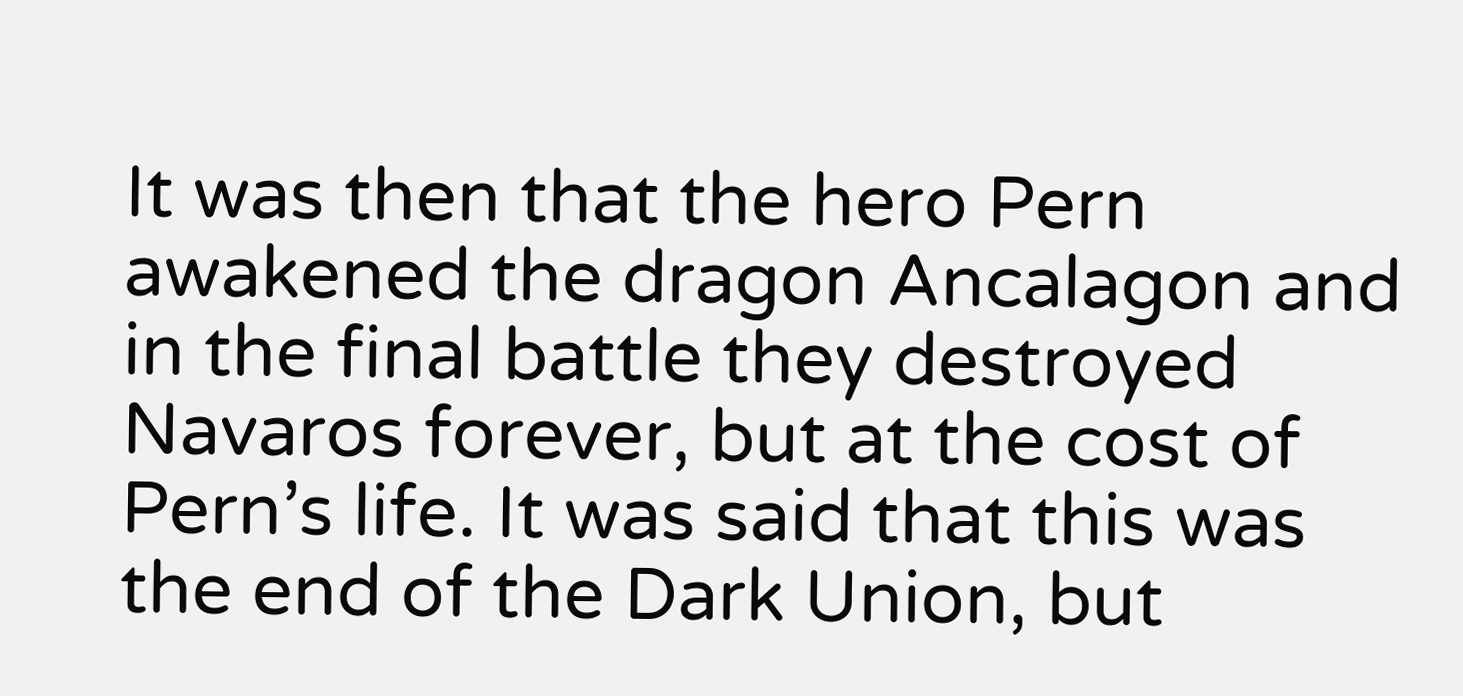It was then that the hero Pern awakened the dragon Ancalagon and in the final battle they destroyed Navaros forever, but at the cost of Pern’s life. It was said that this was the end of the Dark Union, but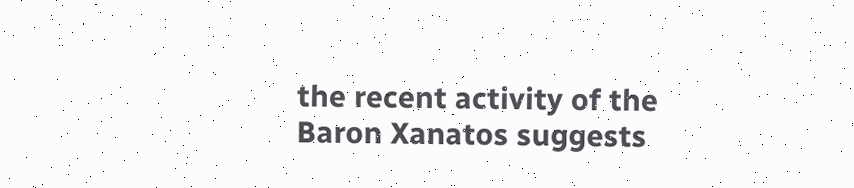the recent activity of the Baron Xanatos suggests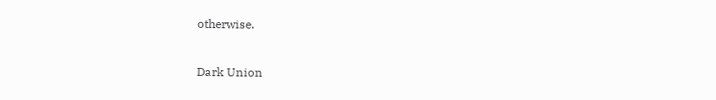otherwise.

Dark Union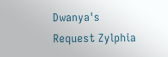Dwanya's Request Zylphia